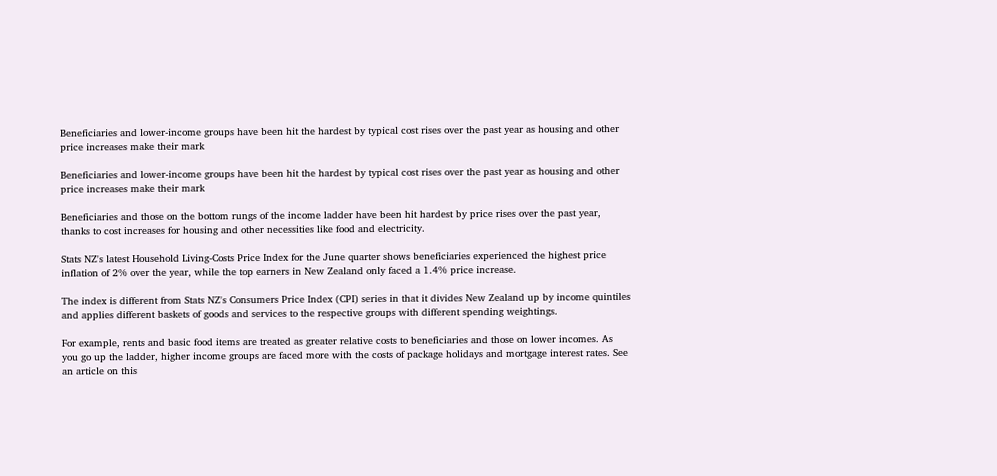Beneficiaries and lower-income groups have been hit the hardest by typical cost rises over the past year as housing and other price increases make their mark

Beneficiaries and lower-income groups have been hit the hardest by typical cost rises over the past year as housing and other price increases make their mark

Beneficiaries and those on the bottom rungs of the income ladder have been hit hardest by price rises over the past year, thanks to cost increases for housing and other necessities like food and electricity.

Stats NZ's latest Household Living-Costs Price Index for the June quarter shows beneficiaries experienced the highest price inflation of 2% over the year, while the top earners in New Zealand only faced a 1.4% price increase.

The index is different from Stats NZ's Consumers Price Index (CPI) series in that it divides New Zealand up by income quintiles and applies different baskets of goods and services to the respective groups with different spending weightings.

For example, rents and basic food items are treated as greater relative costs to beneficiaries and those on lower incomes. As you go up the ladder, higher income groups are faced more with the costs of package holidays and mortgage interest rates. See an article on this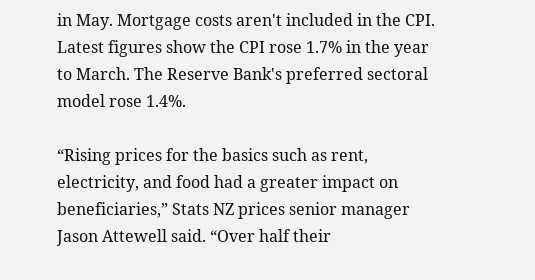in May. Mortgage costs aren't included in the CPI. Latest figures show the CPI rose 1.7% in the year to March. The Reserve Bank's preferred sectoral model rose 1.4%.

“Rising prices for the basics such as rent, electricity, and food had a greater impact on beneficiaries,” Stats NZ prices senior manager Jason Attewell said. “Over half their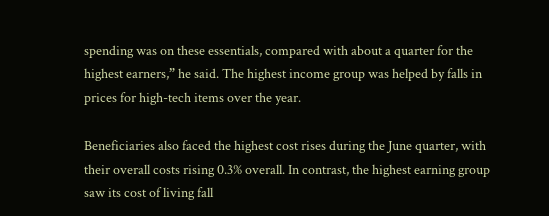spending was on these essentials, compared with about a quarter for the highest earners,” he said. The highest income group was helped by falls in prices for high-tech items over the year.

Beneficiaries also faced the highest cost rises during the June quarter, with their overall costs rising 0.3% overall. In contrast, the highest earning group saw its cost of living fall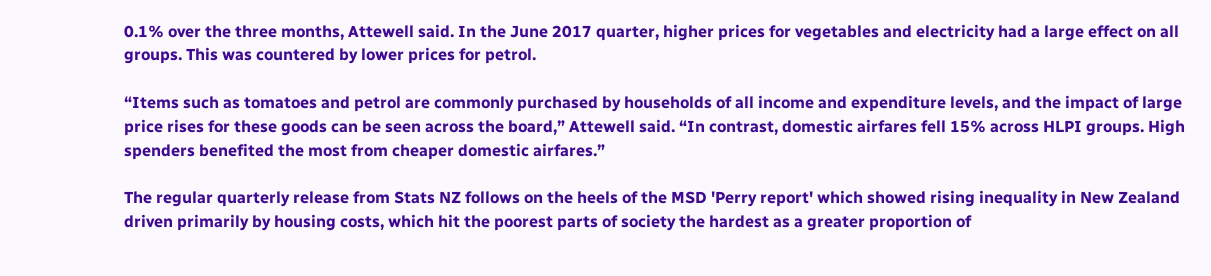0.1% over the three months, Attewell said. In the June 2017 quarter, higher prices for vegetables and electricity had a large effect on all groups. This was countered by lower prices for petrol.

“Items such as tomatoes and petrol are commonly purchased by households of all income and expenditure levels, and the impact of large price rises for these goods can be seen across the board,” Attewell said. “In contrast, domestic airfares fell 15% across HLPI groups. High spenders benefited the most from cheaper domestic airfares.”

The regular quarterly release from Stats NZ follows on the heels of the MSD 'Perry report' which showed rising inequality in New Zealand driven primarily by housing costs, which hit the poorest parts of society the hardest as a greater proportion of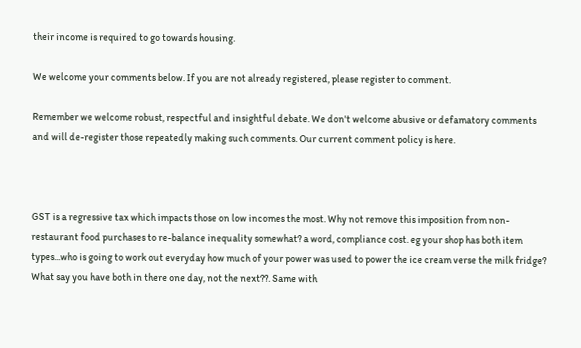their income is required to go towards housing.

We welcome your comments below. If you are not already registered, please register to comment.

Remember we welcome robust, respectful and insightful debate. We don't welcome abusive or defamatory comments and will de-register those repeatedly making such comments. Our current comment policy is here.



GST is a regressive tax which impacts those on low incomes the most. Why not remove this imposition from non-restaurant food purchases to re-balance inequality somewhat? a word, compliance cost. eg your shop has both item types...who is going to work out everyday how much of your power was used to power the ice cream verse the milk fridge? What say you have both in there one day, not the next??. Same with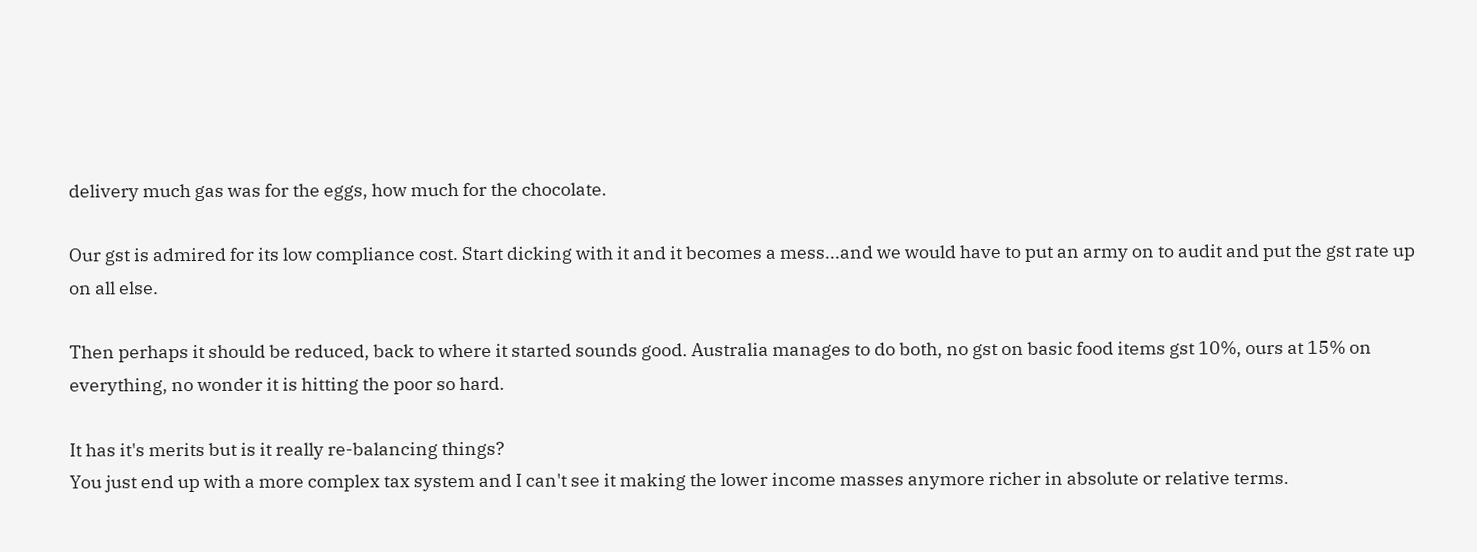delivery much gas was for the eggs, how much for the chocolate.

Our gst is admired for its low compliance cost. Start dicking with it and it becomes a mess...and we would have to put an army on to audit and put the gst rate up on all else.

Then perhaps it should be reduced, back to where it started sounds good. Australia manages to do both, no gst on basic food items gst 10%, ours at 15% on everything, no wonder it is hitting the poor so hard.

It has it's merits but is it really re-balancing things?
You just end up with a more complex tax system and I can't see it making the lower income masses anymore richer in absolute or relative terms.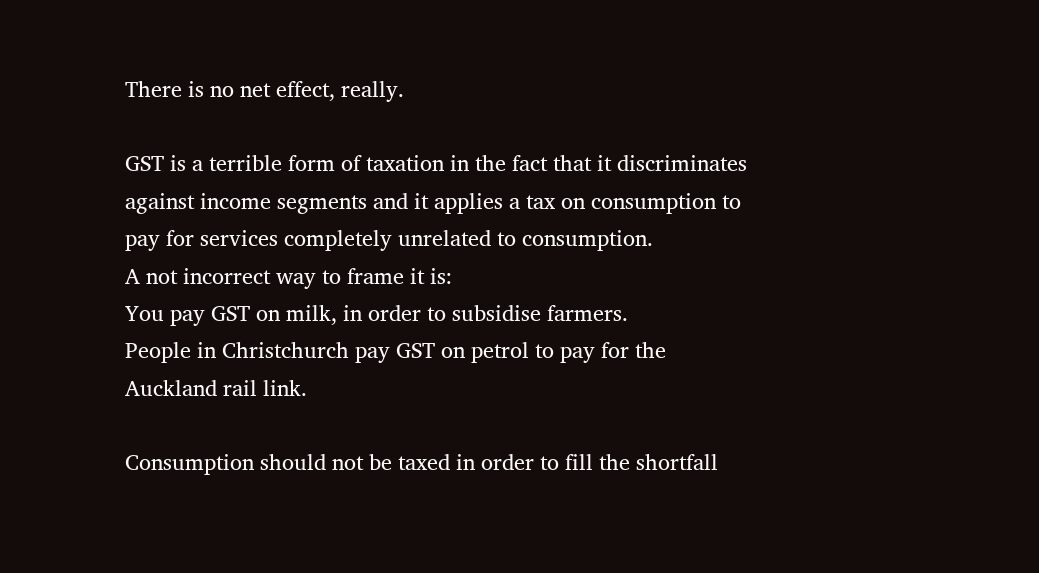There is no net effect, really.

GST is a terrible form of taxation in the fact that it discriminates against income segments and it applies a tax on consumption to pay for services completely unrelated to consumption.
A not incorrect way to frame it is:
You pay GST on milk, in order to subsidise farmers.
People in Christchurch pay GST on petrol to pay for the Auckland rail link.

Consumption should not be taxed in order to fill the shortfall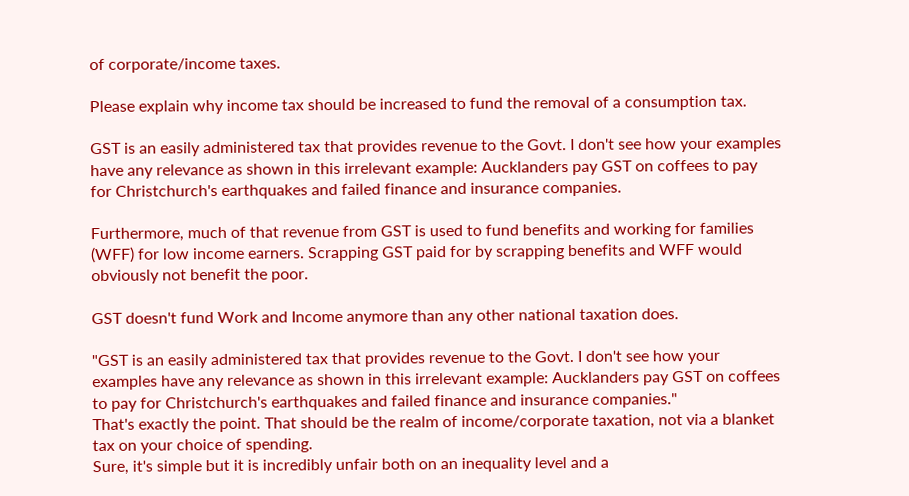of corporate/income taxes.

Please explain why income tax should be increased to fund the removal of a consumption tax.

GST is an easily administered tax that provides revenue to the Govt. I don't see how your examples have any relevance as shown in this irrelevant example: Aucklanders pay GST on coffees to pay for Christchurch's earthquakes and failed finance and insurance companies.

Furthermore, much of that revenue from GST is used to fund benefits and working for families (WFF) for low income earners. Scrapping GST paid for by scrapping benefits and WFF would obviously not benefit the poor.

GST doesn't fund Work and Income anymore than any other national taxation does.

"GST is an easily administered tax that provides revenue to the Govt. I don't see how your examples have any relevance as shown in this irrelevant example: Aucklanders pay GST on coffees to pay for Christchurch's earthquakes and failed finance and insurance companies."
That's exactly the point. That should be the realm of income/corporate taxation, not via a blanket tax on your choice of spending.
Sure, it's simple but it is incredibly unfair both on an inequality level and a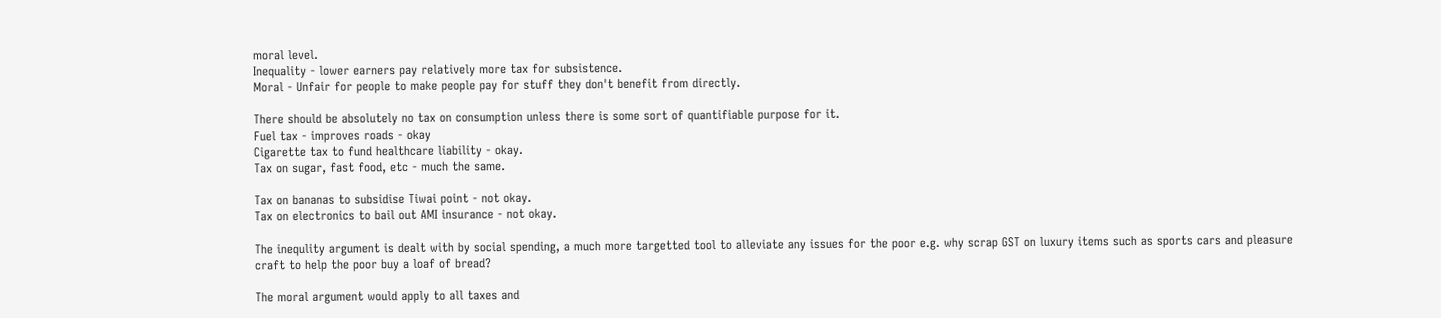moral level.
Inequality - lower earners pay relatively more tax for subsistence.
Moral - Unfair for people to make people pay for stuff they don't benefit from directly.

There should be absolutely no tax on consumption unless there is some sort of quantifiable purpose for it.
Fuel tax - improves roads - okay
Cigarette tax to fund healthcare liability - okay.
Tax on sugar, fast food, etc - much the same.

Tax on bananas to subsidise Tiwai point - not okay.
Tax on electronics to bail out AMI insurance - not okay.

The inequlity argument is dealt with by social spending, a much more targetted tool to alleviate any issues for the poor e.g. why scrap GST on luxury items such as sports cars and pleasure craft to help the poor buy a loaf of bread?

The moral argument would apply to all taxes and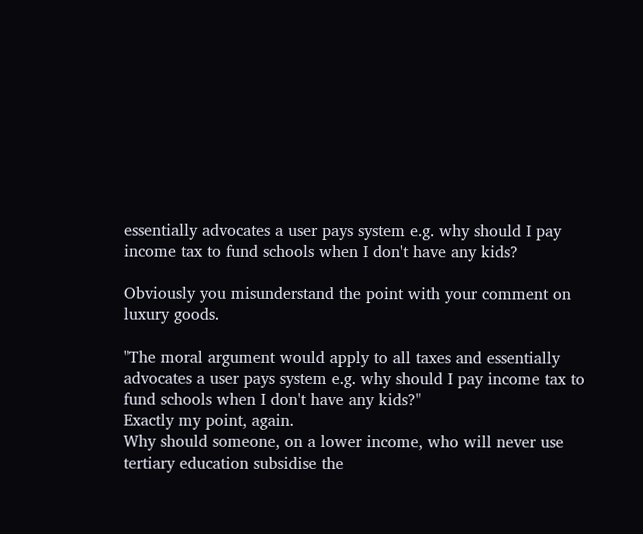essentially advocates a user pays system e.g. why should I pay income tax to fund schools when I don't have any kids?

Obviously you misunderstand the point with your comment on luxury goods.

"The moral argument would apply to all taxes and essentially advocates a user pays system e.g. why should I pay income tax to fund schools when I don't have any kids?"
Exactly my point, again.
Why should someone, on a lower income, who will never use tertiary education subsidise the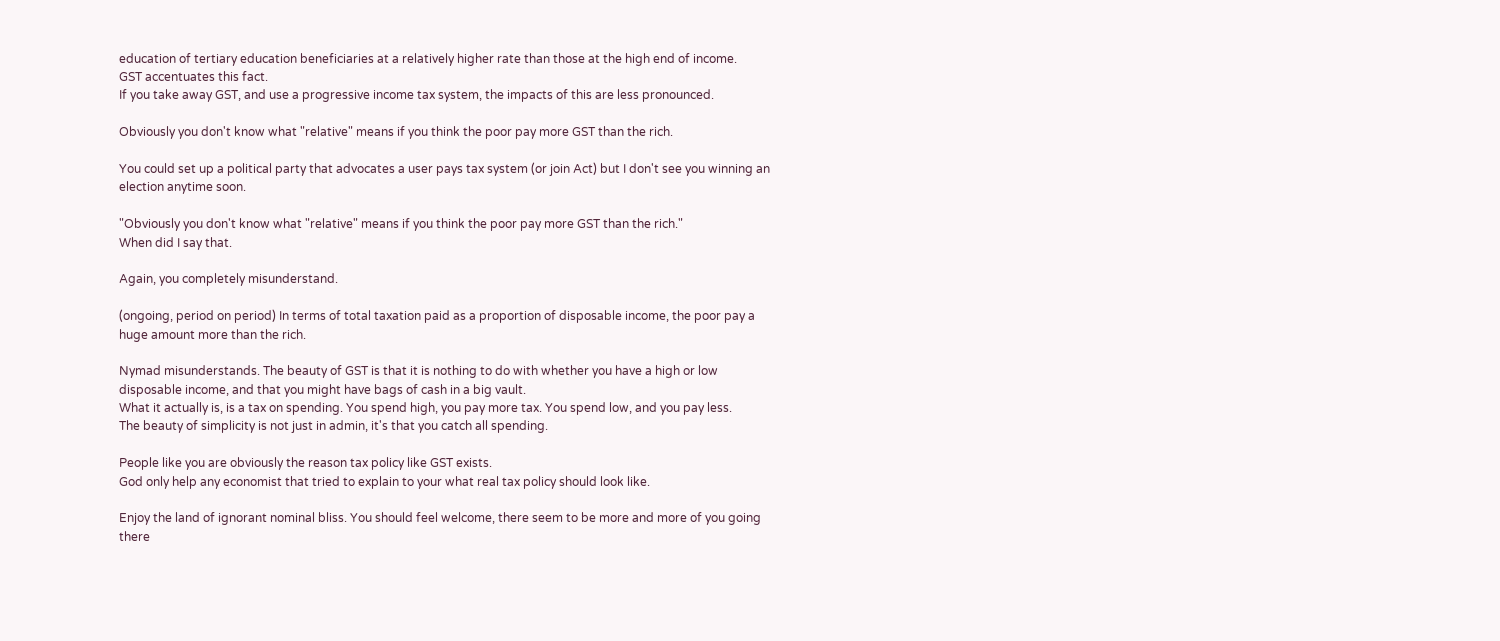education of tertiary education beneficiaries at a relatively higher rate than those at the high end of income.
GST accentuates this fact.
If you take away GST, and use a progressive income tax system, the impacts of this are less pronounced.

Obviously you don't know what "relative" means if you think the poor pay more GST than the rich.

You could set up a political party that advocates a user pays tax system (or join Act) but I don't see you winning an election anytime soon.

"Obviously you don't know what "relative" means if you think the poor pay more GST than the rich."
When did I say that.

Again, you completely misunderstand.

(ongoing, period on period) In terms of total taxation paid as a proportion of disposable income, the poor pay a huge amount more than the rich.

Nymad misunderstands. The beauty of GST is that it is nothing to do with whether you have a high or low disposable income, and that you might have bags of cash in a big vault.
What it actually is, is a tax on spending. You spend high, you pay more tax. You spend low, and you pay less.
The beauty of simplicity is not just in admin, it's that you catch all spending.

People like you are obviously the reason tax policy like GST exists.
God only help any economist that tried to explain to your what real tax policy should look like.

Enjoy the land of ignorant nominal bliss. You should feel welcome, there seem to be more and more of you going there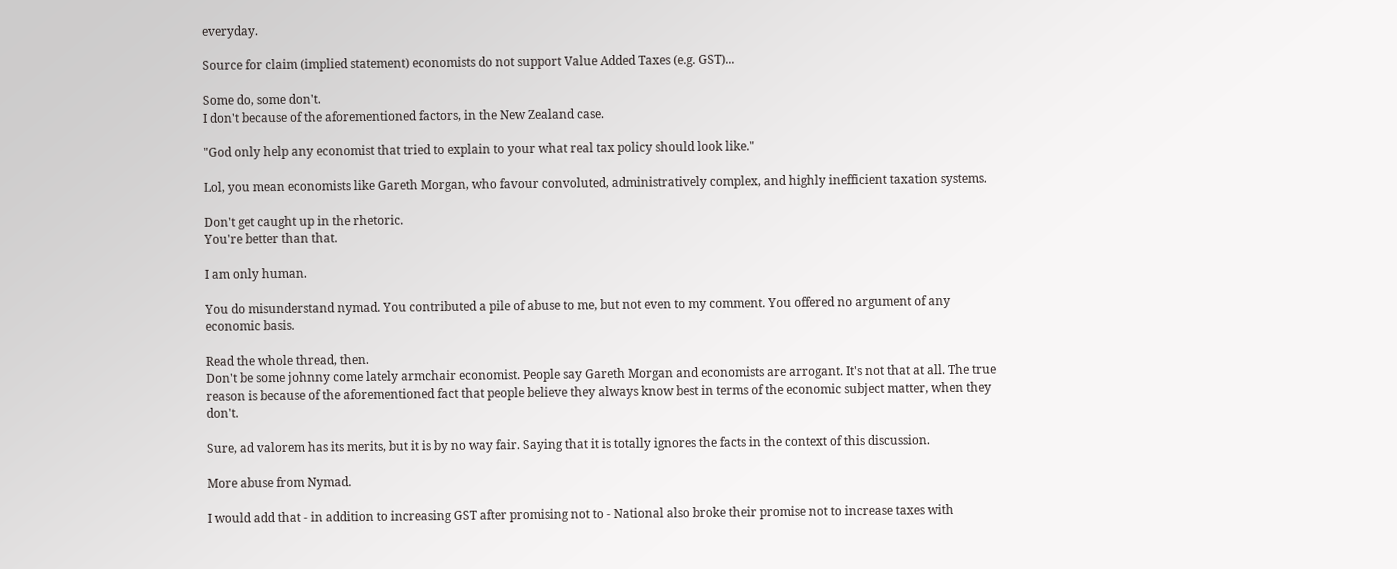everyday.

Source for claim (implied statement) economists do not support Value Added Taxes (e.g. GST)...

Some do, some don't.
I don't because of the aforementioned factors, in the New Zealand case.

"God only help any economist that tried to explain to your what real tax policy should look like."

Lol, you mean economists like Gareth Morgan, who favour convoluted, administratively complex, and highly inefficient taxation systems.

Don't get caught up in the rhetoric.
You're better than that.

I am only human.

You do misunderstand nymad. You contributed a pile of abuse to me, but not even to my comment. You offered no argument of any economic basis.

Read the whole thread, then.
Don't be some johnny come lately armchair economist. People say Gareth Morgan and economists are arrogant. It's not that at all. The true reason is because of the aforementioned fact that people believe they always know best in terms of the economic subject matter, when they don't.

Sure, ad valorem has its merits, but it is by no way fair. Saying that it is totally ignores the facts in the context of this discussion.

More abuse from Nymad.

I would add that - in addition to increasing GST after promising not to - National also broke their promise not to increase taxes with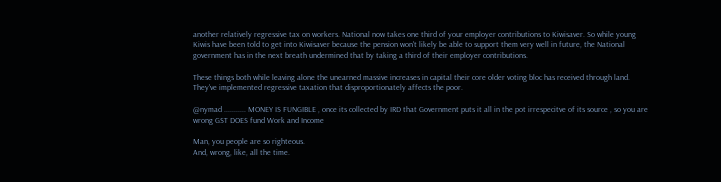another relatively regressive tax on workers. National now takes one third of your employer contributions to Kiwisaver. So while young Kiwis have been told to get into Kiwisaver because the pension won't likely be able to support them very well in future, the National government has in the next breath undermined that by taking a third of their employer contributions.

These things both while leaving alone the unearned massive increases in capital their core older voting bloc has received through land. They've implemented regressive taxation that disproportionately affects the poor.

@nymad ........... MONEY IS FUNGIBLE , once its collected by IRD that Government puts it all in the pot irrespecitve of its source , so you are wrong GST DOES fund Work and Income

Man, you people are so righteous.
And, wrong, like, all the time.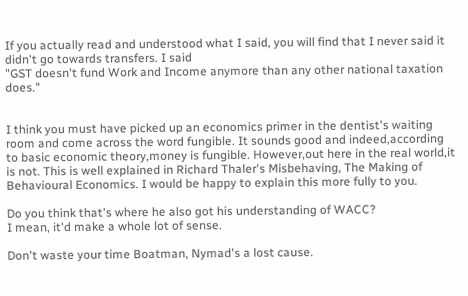If you actually read and understood what I said, you will find that I never said it didn't go towards transfers. I said
"GST doesn't fund Work and Income anymore than any other national taxation does."


I think you must have picked up an economics primer in the dentist's waiting room and come across the word fungible. It sounds good and indeed,according to basic economic theory,money is fungible. However,out here in the real world,it is not. This is well explained in Richard Thaler's Misbehaving, The Making of Behavioural Economics. I would be happy to explain this more fully to you.

Do you think that's where he also got his understanding of WACC?
I mean, it'd make a whole lot of sense.

Don't waste your time Boatman, Nymad's a lost cause.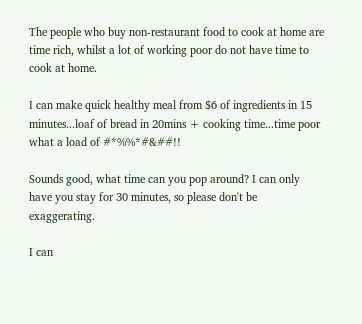The people who buy non-restaurant food to cook at home are time rich, whilst a lot of working poor do not have time to cook at home.

I can make quick healthy meal from $6 of ingredients in 15 minutes...loaf of bread in 20mins + cooking time...time poor what a load of #*%%*#&##!!

Sounds good, what time can you pop around? I can only have you stay for 30 minutes, so please don't be exaggerating.

I can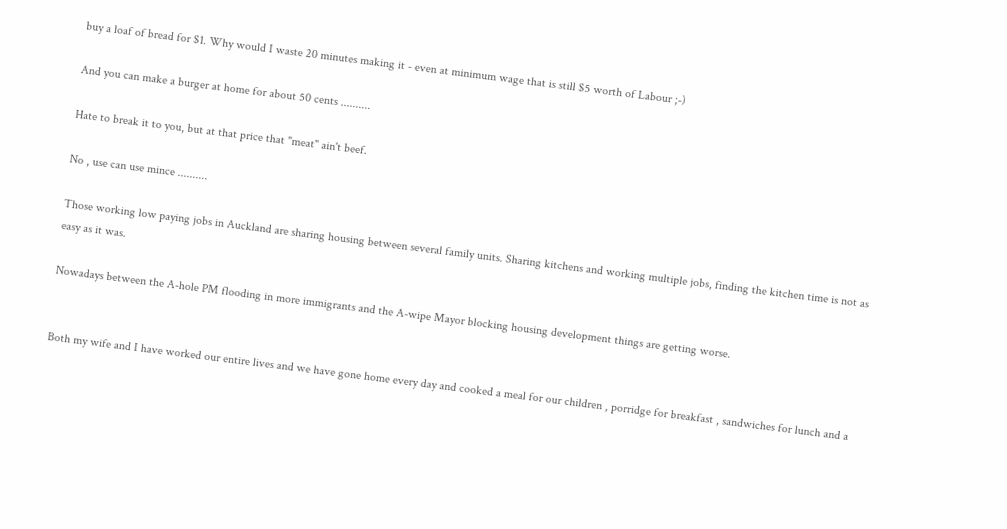buy a loaf of bread for $1. Why would I waste 20 minutes making it - even at minimum wage that is still $5 worth of Labour ;-)

And you can make a burger at home for about 50 cents ..........

Hate to break it to you, but at that price that "meat" ain't beef.

No , use can use mince ..........

Those working low paying jobs in Auckland are sharing housing between several family units. Sharing kitchens and working multiple jobs, finding the kitchen time is not as easy as it was.

Nowadays between the A-hole PM flooding in more immigrants and the A-wipe Mayor blocking housing development things are getting worse.


Both my wife and I have worked our entire lives and we have gone home every day and cooked a meal for our children , porridge for breakfast , sandwiches for lunch and a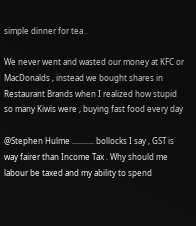simple dinner for tea .

We never went and wasted our money at KFC or MacDonalds , instead we bought shares in Restaurant Brands when I realized how stupid so many Kiwis were , buying fast food every day

@Stephen Hulme ........... bollocks I say , GST is way fairer than Income Tax . Why should me labour be taxed and my ability to spend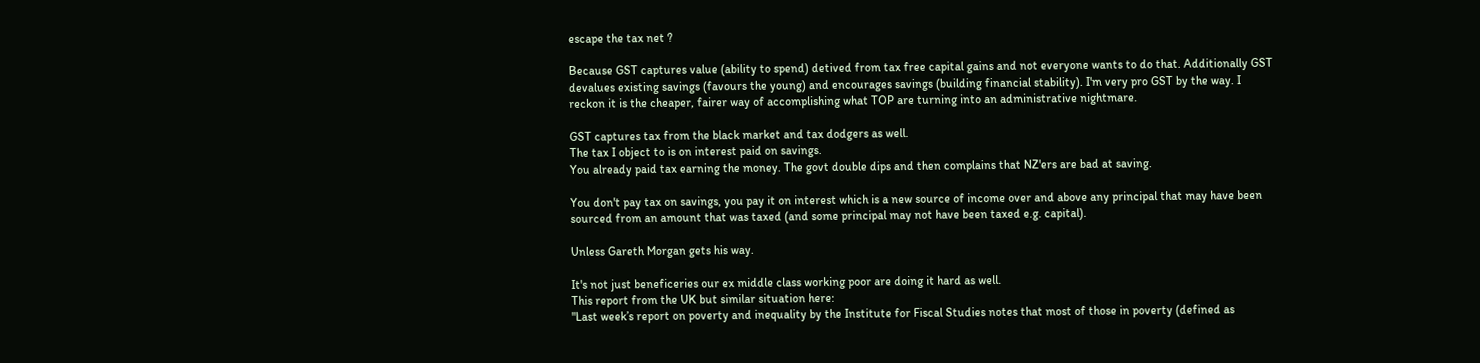escape the tax net ?

Because GST captures value (ability to spend) detived from tax free capital gains and not everyone wants to do that. Additionally GST devalues existing savings (favours the young) and encourages savings (building financial stability). I'm very pro GST by the way. I reckon it is the cheaper, fairer way of accomplishing what TOP are turning into an administrative nightmare.

GST captures tax from the black market and tax dodgers as well.
The tax I object to is on interest paid on savings.
You already paid tax earning the money. The govt double dips and then complains that NZ'ers are bad at saving.

You don't pay tax on savings, you pay it on interest which is a new source of income over and above any principal that may have been sourced from an amount that was taxed (and some principal may not have been taxed e.g. capital).

Unless Gareth Morgan gets his way.

It's not just beneficeries our ex middle class working poor are doing it hard as well.
This report from the UK but similar situation here:
"Last week’s report on poverty and inequality by the Institute for Fiscal Studies notes that most of those in poverty (defined as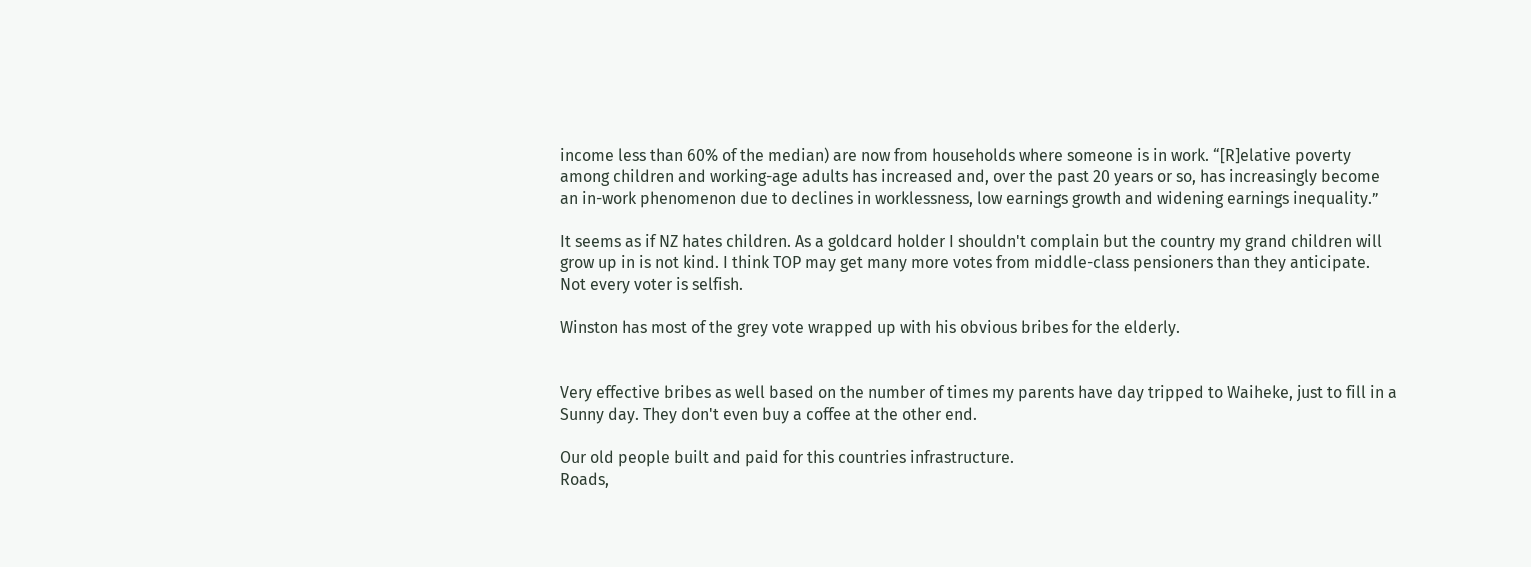income less than 60% of the median) are now from households where someone is in work. “[R]elative poverty among children and working-age adults has increased and, over the past 20 years or so, has increasingly become an in-work phenomenon due to declines in worklessness, low earnings growth and widening earnings inequality.”

It seems as if NZ hates children. As a goldcard holder I shouldn't complain but the country my grand children will grow up in is not kind. I think TOP may get many more votes from middle-class pensioners than they anticipate. Not every voter is selfish.

Winston has most of the grey vote wrapped up with his obvious bribes for the elderly.


Very effective bribes as well based on the number of times my parents have day tripped to Waiheke, just to fill in a Sunny day. They don't even buy a coffee at the other end.

Our old people built and paid for this countries infrastructure.
Roads,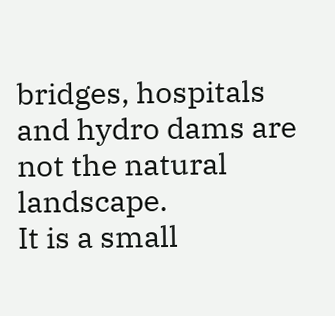bridges, hospitals and hydro dams are not the natural landscape.
It is a small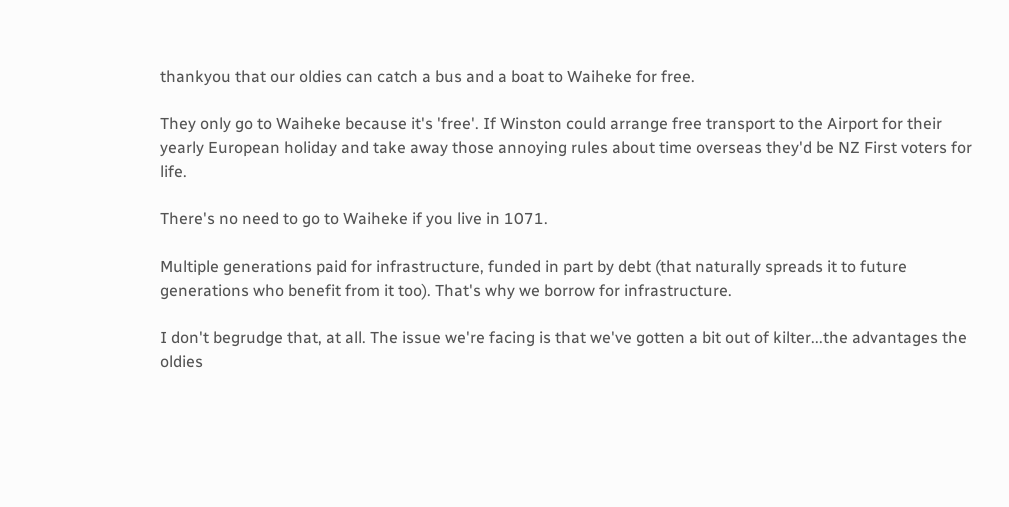thankyou that our oldies can catch a bus and a boat to Waiheke for free.

They only go to Waiheke because it's 'free'. If Winston could arrange free transport to the Airport for their yearly European holiday and take away those annoying rules about time overseas they'd be NZ First voters for life.

There's no need to go to Waiheke if you live in 1071.

Multiple generations paid for infrastructure, funded in part by debt (that naturally spreads it to future generations who benefit from it too). That's why we borrow for infrastructure.

I don't begrudge that, at all. The issue we're facing is that we've gotten a bit out of kilter...the advantages the oldies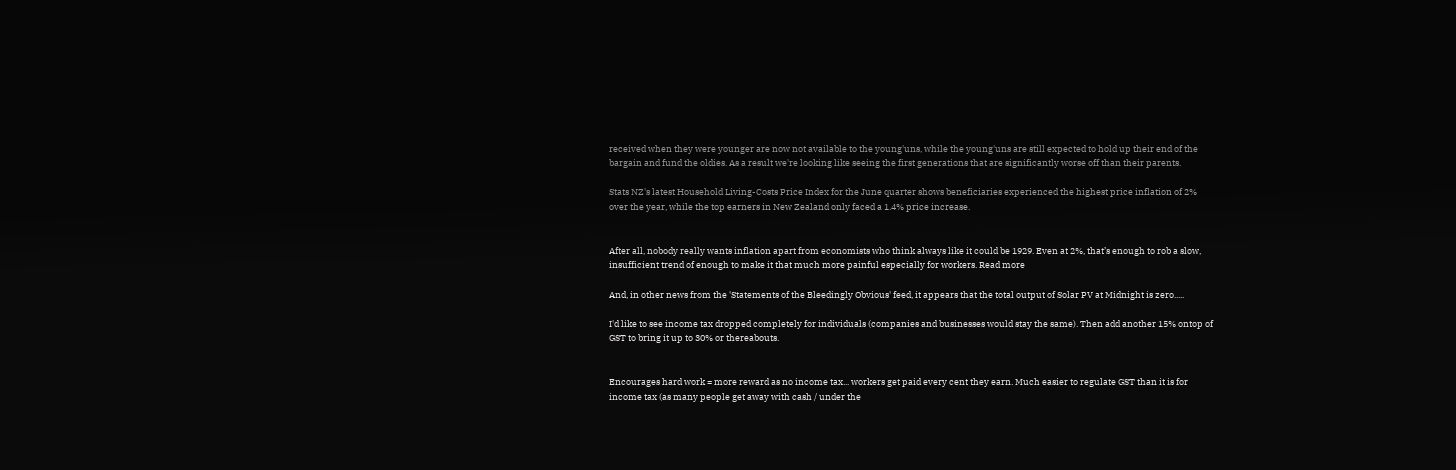received when they were younger are now not available to the young'uns, while the young'uns are still expected to hold up their end of the bargain and fund the oldies. As a result we're looking like seeing the first generations that are significantly worse off than their parents.

Stats NZ's latest Household Living-Costs Price Index for the June quarter shows beneficiaries experienced the highest price inflation of 2% over the year, while the top earners in New Zealand only faced a 1.4% price increase.


After all, nobody really wants inflation apart from economists who think always like it could be 1929. Even at 2%, that’s enough to rob a slow, insufficient trend of enough to make it that much more painful especially for workers. Read more

And, in other news from the 'Statements of the Bleedingly Obvious' feed, it appears that the total output of Solar PV at Midnight is zero.....

I'd like to see income tax dropped completely for individuals (companies and businesses would stay the same). Then add another 15% ontop of GST to bring it up to 30% or thereabouts.


Encourages hard work = more reward as no income tax... workers get paid every cent they earn. Much easier to regulate GST than it is for income tax (as many people get away with cash / under the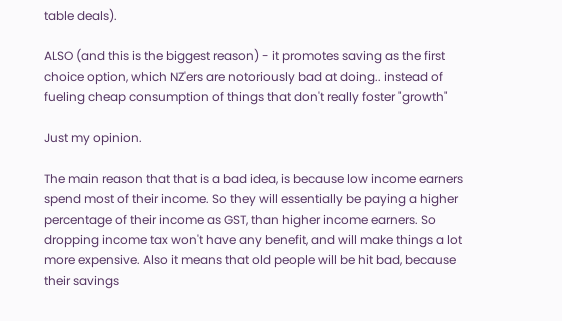table deals).

ALSO (and this is the biggest reason) - it promotes saving as the first choice option, which NZ'ers are notoriously bad at doing.. instead of fueling cheap consumption of things that don't really foster "growth"

Just my opinion.

The main reason that that is a bad idea, is because low income earners spend most of their income. So they will essentially be paying a higher percentage of their income as GST, than higher income earners. So dropping income tax won't have any benefit, and will make things a lot more expensive. Also it means that old people will be hit bad, because their savings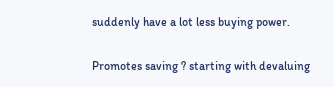suddenly have a lot less buying power.

Promotes saving ? starting with devaluing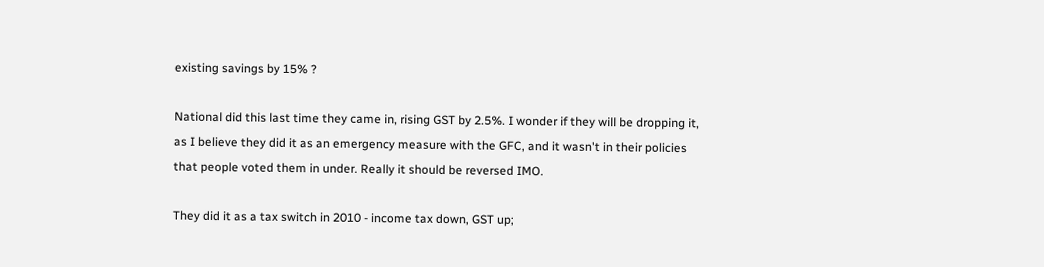existing savings by 15% ?

National did this last time they came in, rising GST by 2.5%. I wonder if they will be dropping it, as I believe they did it as an emergency measure with the GFC, and it wasn't in their policies that people voted them in under. Really it should be reversed IMO.

They did it as a tax switch in 2010 - income tax down, GST up;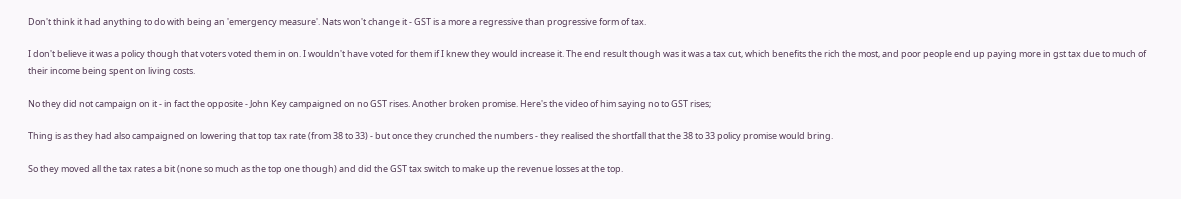Don't think it had anything to do with being an 'emergency measure'. Nats won't change it - GST is a more a regressive than progressive form of tax.

I don't believe it was a policy though that voters voted them in on. I wouldn't have voted for them if I knew they would increase it. The end result though was it was a tax cut, which benefits the rich the most, and poor people end up paying more in gst tax due to much of their income being spent on living costs.

No they did not campaign on it - in fact the opposite - John Key campaigned on no GST rises. Another broken promise. Here's the video of him saying no to GST rises;

Thing is as they had also campaigned on lowering that top tax rate (from 38 to 33) - but once they crunched the numbers - they realised the shortfall that the 38 to 33 policy promise would bring.

So they moved all the tax rates a bit (none so much as the top one though) and did the GST tax switch to make up the revenue losses at the top.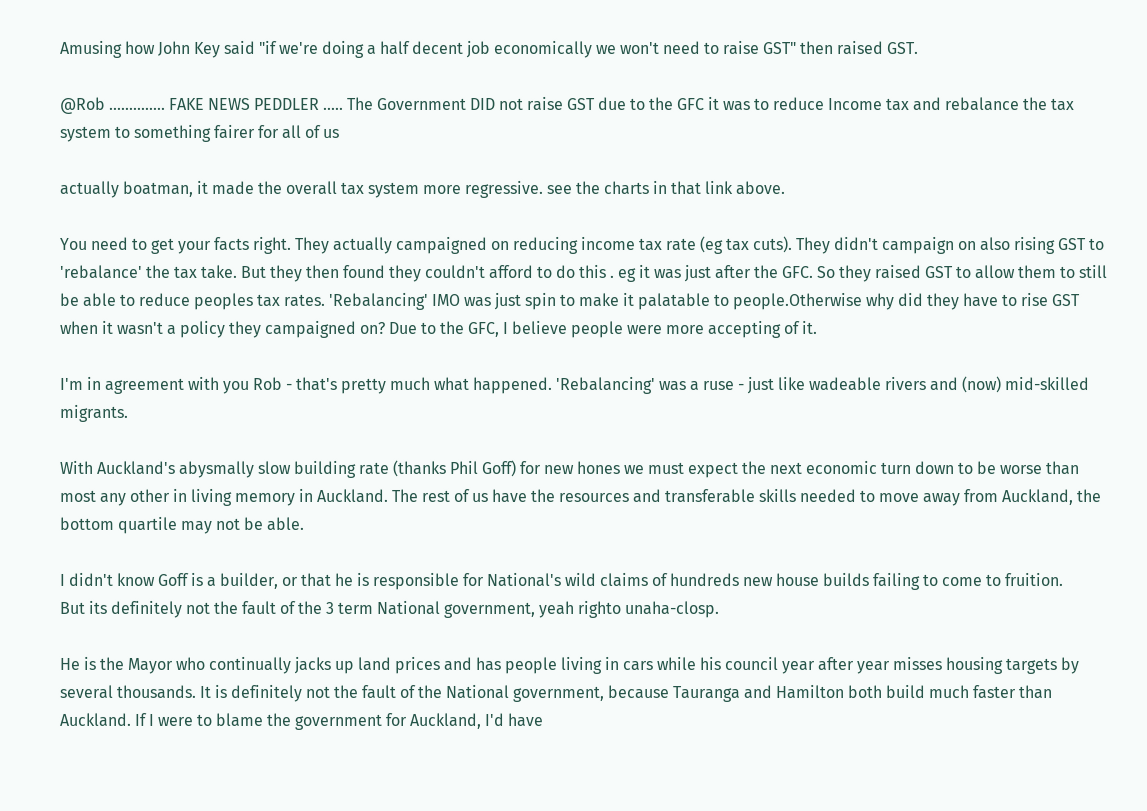Amusing how John Key said "if we're doing a half decent job economically we won't need to raise GST" then raised GST.

@Rob .............. FAKE NEWS PEDDLER ..... The Government DID not raise GST due to the GFC it was to reduce Income tax and rebalance the tax system to something fairer for all of us

actually boatman, it made the overall tax system more regressive. see the charts in that link above.

You need to get your facts right. They actually campaigned on reducing income tax rate (eg tax cuts). They didn't campaign on also rising GST to 'rebalance' the tax take. But they then found they couldn't afford to do this . eg it was just after the GFC. So they raised GST to allow them to still be able to reduce peoples tax rates. 'Rebalancing' IMO was just spin to make it palatable to people.Otherwise why did they have to rise GST when it wasn't a policy they campaigned on? Due to the GFC, I believe people were more accepting of it.

I'm in agreement with you Rob - that's pretty much what happened. 'Rebalancing' was a ruse - just like wadeable rivers and (now) mid-skilled migrants.

With Auckland's abysmally slow building rate (thanks Phil Goff) for new hones we must expect the next economic turn down to be worse than most any other in living memory in Auckland. The rest of us have the resources and transferable skills needed to move away from Auckland, the bottom quartile may not be able.

I didn't know Goff is a builder, or that he is responsible for National's wild claims of hundreds new house builds failing to come to fruition.
But its definitely not the fault of the 3 term National government, yeah righto unaha-closp.

He is the Mayor who continually jacks up land prices and has people living in cars while his council year after year misses housing targets by several thousands. It is definitely not the fault of the National government, because Tauranga and Hamilton both build much faster than Auckland. If I were to blame the government for Auckland, I'd have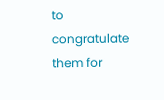to congratulate them for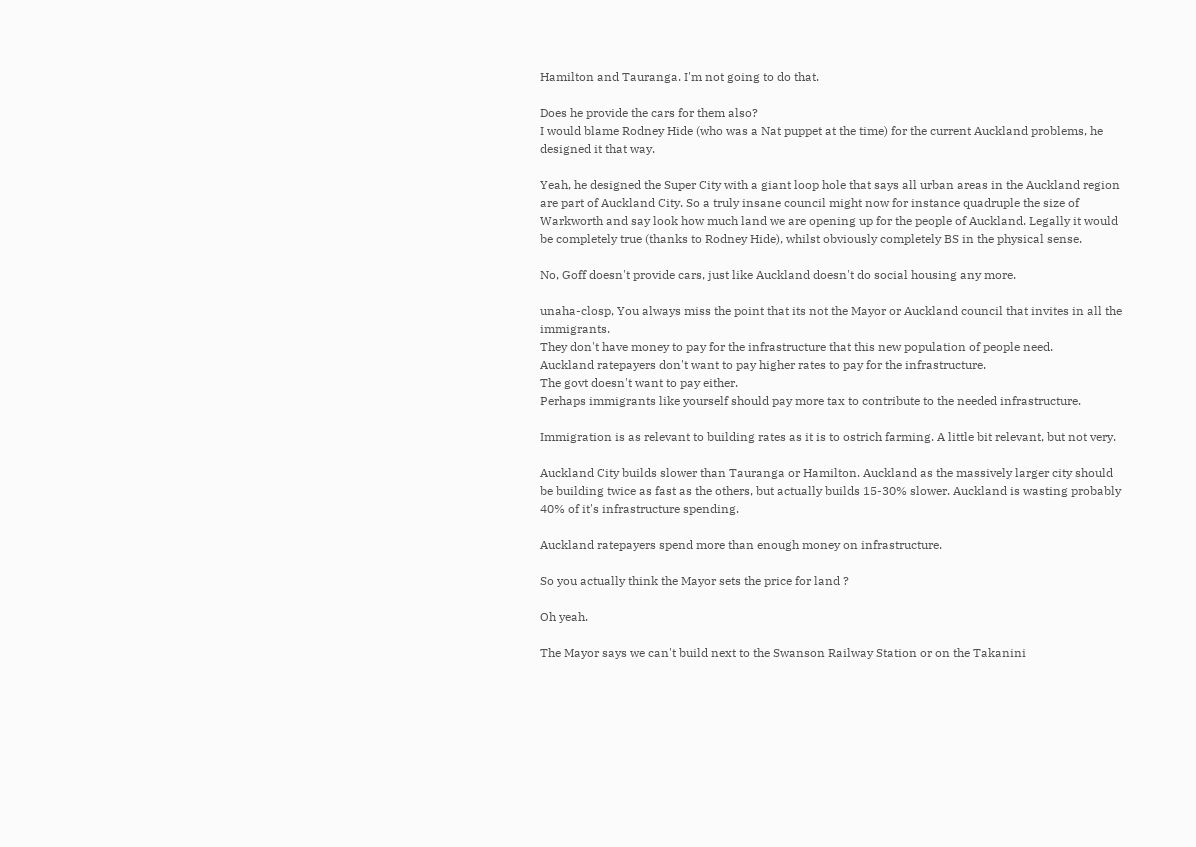Hamilton and Tauranga. I'm not going to do that.

Does he provide the cars for them also?
I would blame Rodney Hide (who was a Nat puppet at the time) for the current Auckland problems, he designed it that way.

Yeah, he designed the Super City with a giant loop hole that says all urban areas in the Auckland region are part of Auckland City. So a truly insane council might now for instance quadruple the size of Warkworth and say look how much land we are opening up for the people of Auckland. Legally it would be completely true (thanks to Rodney Hide), whilst obviously completely BS in the physical sense.

No, Goff doesn't provide cars, just like Auckland doesn't do social housing any more.

unaha-closp, You always miss the point that its not the Mayor or Auckland council that invites in all the immigrants.
They don't have money to pay for the infrastructure that this new population of people need.
Auckland ratepayers don't want to pay higher rates to pay for the infrastructure.
The govt doesn't want to pay either.
Perhaps immigrants like yourself should pay more tax to contribute to the needed infrastructure.

Immigration is as relevant to building rates as it is to ostrich farming. A little bit relevant, but not very.

Auckland City builds slower than Tauranga or Hamilton. Auckland as the massively larger city should be building twice as fast as the others, but actually builds 15-30% slower. Auckland is wasting probably 40% of it's infrastructure spending.

Auckland ratepayers spend more than enough money on infrastructure.

So you actually think the Mayor sets the price for land ?

Oh yeah.

The Mayor says we can't build next to the Swanson Railway Station or on the Takanini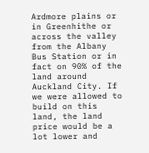Ardmore plains or in Greenhithe or across the valley from the Albany Bus Station or in fact on 90% of the land around Auckland City. If we were allowed to build on this land, the land price would be a lot lower and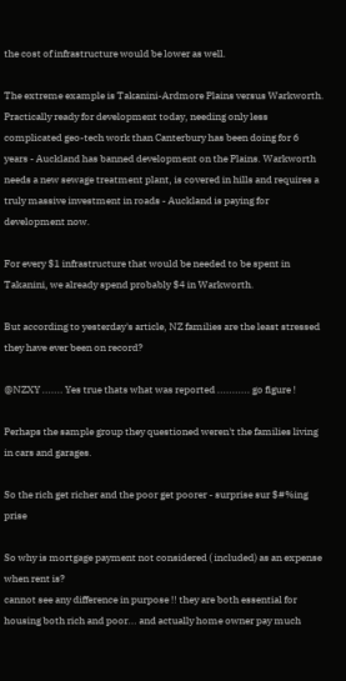the cost of infrastructure would be lower as well.

The extreme example is Takanini-Ardmore Plains versus Warkworth. Practically ready for development today, needing only less complicated geo-tech work than Canterbury has been doing for 6 years - Auckland has banned development on the Plains. Warkworth needs a new sewage treatment plant, is covered in hills and requires a truly massive investment in roads - Auckland is paying for development now.

For every $1 infrastructure that would be needed to be spent in Takanini, we already spend probably $4 in Warkworth.

But according to yesterday's article, NZ families are the least stressed they have ever been on record?

@NZXY ....... Yes true thats what was reported ........... go figure !

Perhaps the sample group they questioned weren't the families living in cars and garages.

So the rich get richer and the poor get poorer - surprise sur $#%ing prise

So why is mortgage payment not considered ( included) as an expense when rent is?
cannot see any difference in purpose !! they are both essential for housing both rich and poor... and actually home owner pay much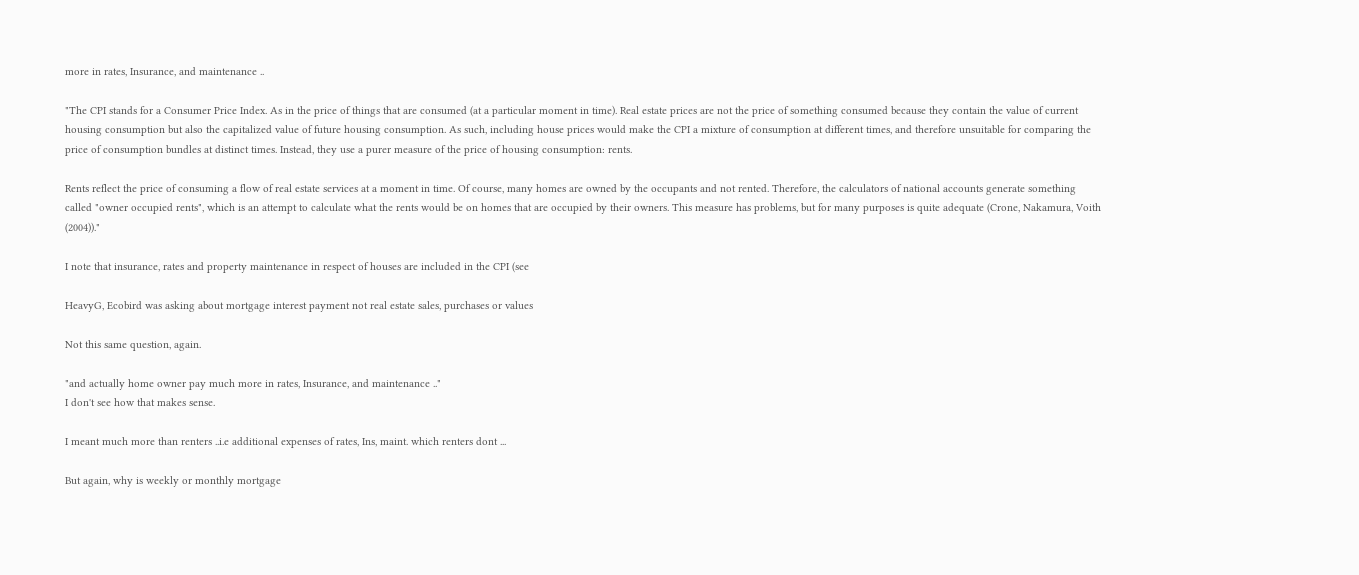more in rates, Insurance, and maintenance ..

"The CPI stands for a Consumer Price Index. As in the price of things that are consumed (at a particular moment in time). Real estate prices are not the price of something consumed because they contain the value of current housing consumption but also the capitalized value of future housing consumption. As such, including house prices would make the CPI a mixture of consumption at different times, and therefore unsuitable for comparing the price of consumption bundles at distinct times. Instead, they use a purer measure of the price of housing consumption: rents.

Rents reflect the price of consuming a flow of real estate services at a moment in time. Of course, many homes are owned by the occupants and not rented. Therefore, the calculators of national accounts generate something called "owner occupied rents", which is an attempt to calculate what the rents would be on homes that are occupied by their owners. This measure has problems, but for many purposes is quite adequate (Crone, Nakamura, Voith (2004))."

I note that insurance, rates and property maintenance in respect of houses are included in the CPI (see

HeavyG, Ecobird was asking about mortgage interest payment not real estate sales, purchases or values

Not this same question, again.

"and actually home owner pay much more in rates, Insurance, and maintenance .."
I don't see how that makes sense.

I meant much more than renters ..i.e additional expenses of rates, Ins, maint. which renters dont ...

But again, why is weekly or monthly mortgage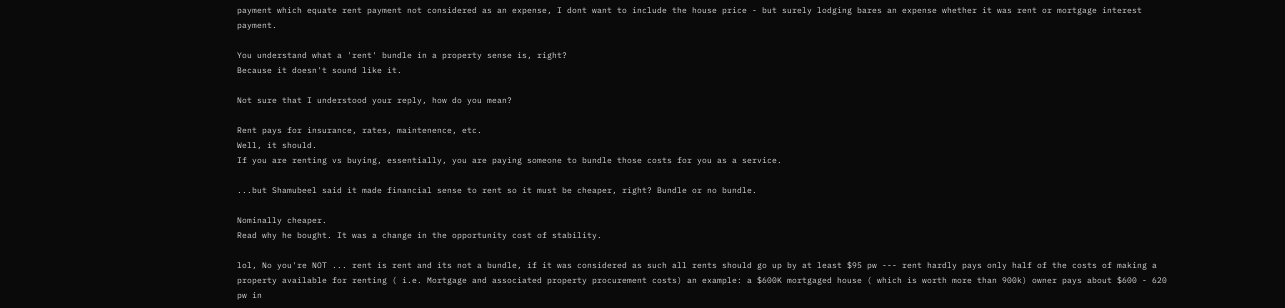payment which equate rent payment not considered as an expense, I dont want to include the house price - but surely lodging bares an expense whether it was rent or mortgage interest payment.

You understand what a 'rent' bundle in a property sense is, right?
Because it doesn't sound like it.

Not sure that I understood your reply, how do you mean?

Rent pays for insurance, rates, maintenence, etc.
Well, it should.
If you are renting vs buying, essentially, you are paying someone to bundle those costs for you as a service.

...but Shamubeel said it made financial sense to rent so it must be cheaper, right? Bundle or no bundle.

Nominally cheaper.
Read why he bought. It was a change in the opportunity cost of stability.

lol, No you're NOT ... rent is rent and its not a bundle, if it was considered as such all rents should go up by at least $95 pw --- rent hardly pays only half of the costs of making a property available for renting ( i.e. Mortgage and associated property procurement costs) an example: a $600K mortgaged house ( which is worth more than 900k) owner pays about $600 - 620 pw in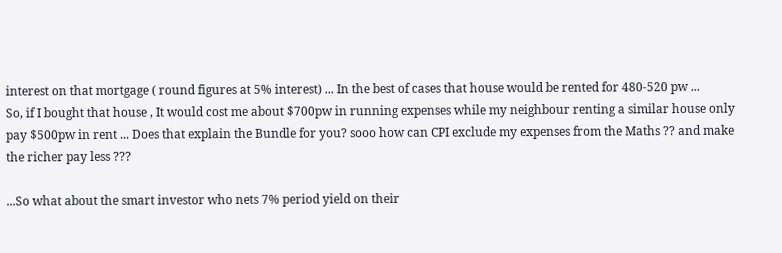interest on that mortgage ( round figures at 5% interest) ... In the best of cases that house would be rented for 480-520 pw ...
So, if I bought that house , It would cost me about $700pw in running expenses while my neighbour renting a similar house only pay $500pw in rent ... Does that explain the Bundle for you? sooo how can CPI exclude my expenses from the Maths ?? and make the richer pay less ???

...So what about the smart investor who nets 7% period yield on their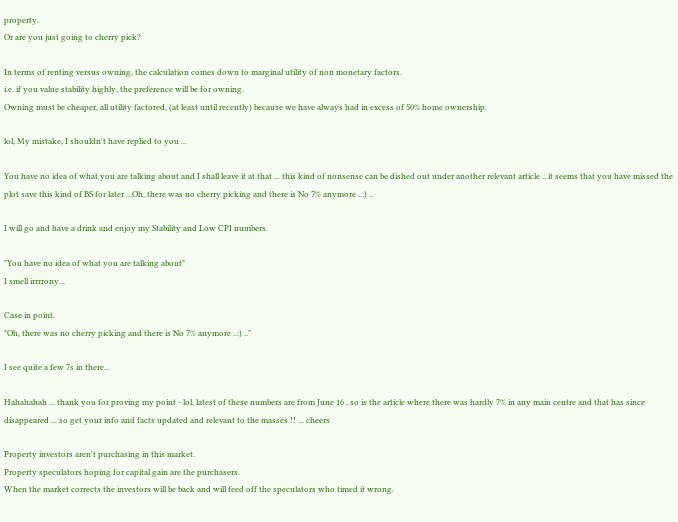property.
Or are you just going to cherry pick?

In terms of renting versus owning, the calculation comes down to marginal utility of non monetary factors.
i.e. if you value stability highly, the preference will be for owning.
Owning must be cheaper, all utility factored, (at least until recently) because we have always had in excess of 50% home ownership.

lol, My mistake, I shouldn't have replied to you ...

You have no idea of what you are talking about and I shall leave it at that ... this kind of nonsense can be dished out under another relevant article .. it seems that you have missed the plot save this kind of BS for later ...Oh, there was no cherry picking and there is No 7% anymore ..:) ..

I will go and have a drink and enjoy my Stability and Low CPI numbers.

"You have no idea of what you are talking about"
I smell irrrrony...

Case in point.
"Oh, there was no cherry picking and there is No 7% anymore ..:) .."

I see quite a few 7s in there...

Hahahahah ... thank you for proving my point - lol, latest of these numbers are from June 16 , so is the article where there was hardly 7% in any main centre and that has since disappeared ... so get your info and facts updated and relevant to the masses !! ... cheers

Property investors aren't purchasing in this market.
Property speculators hoping for capital gain are the purchasers.
When the market corrects the investors will be back and will feed off the speculators who timed it wrong.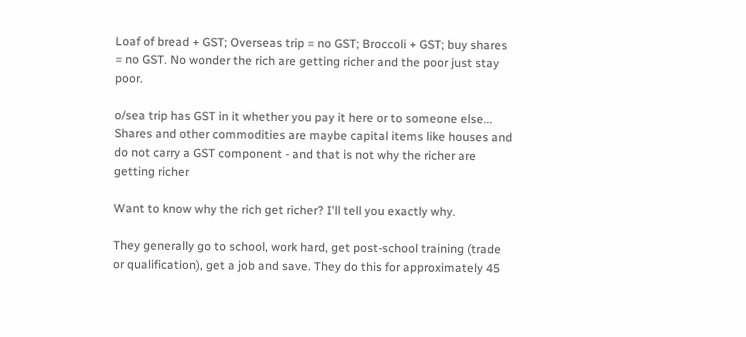Loaf of bread + GST; Overseas trip = no GST; Broccoli + GST; buy shares = no GST. No wonder the rich are getting richer and the poor just stay poor.

o/sea trip has GST in it whether you pay it here or to someone else... Shares and other commodities are maybe capital items like houses and do not carry a GST component - and that is not why the richer are getting richer

Want to know why the rich get richer? I'll tell you exactly why.

They generally go to school, work hard, get post-school training (trade or qualification), get a job and save. They do this for approximately 45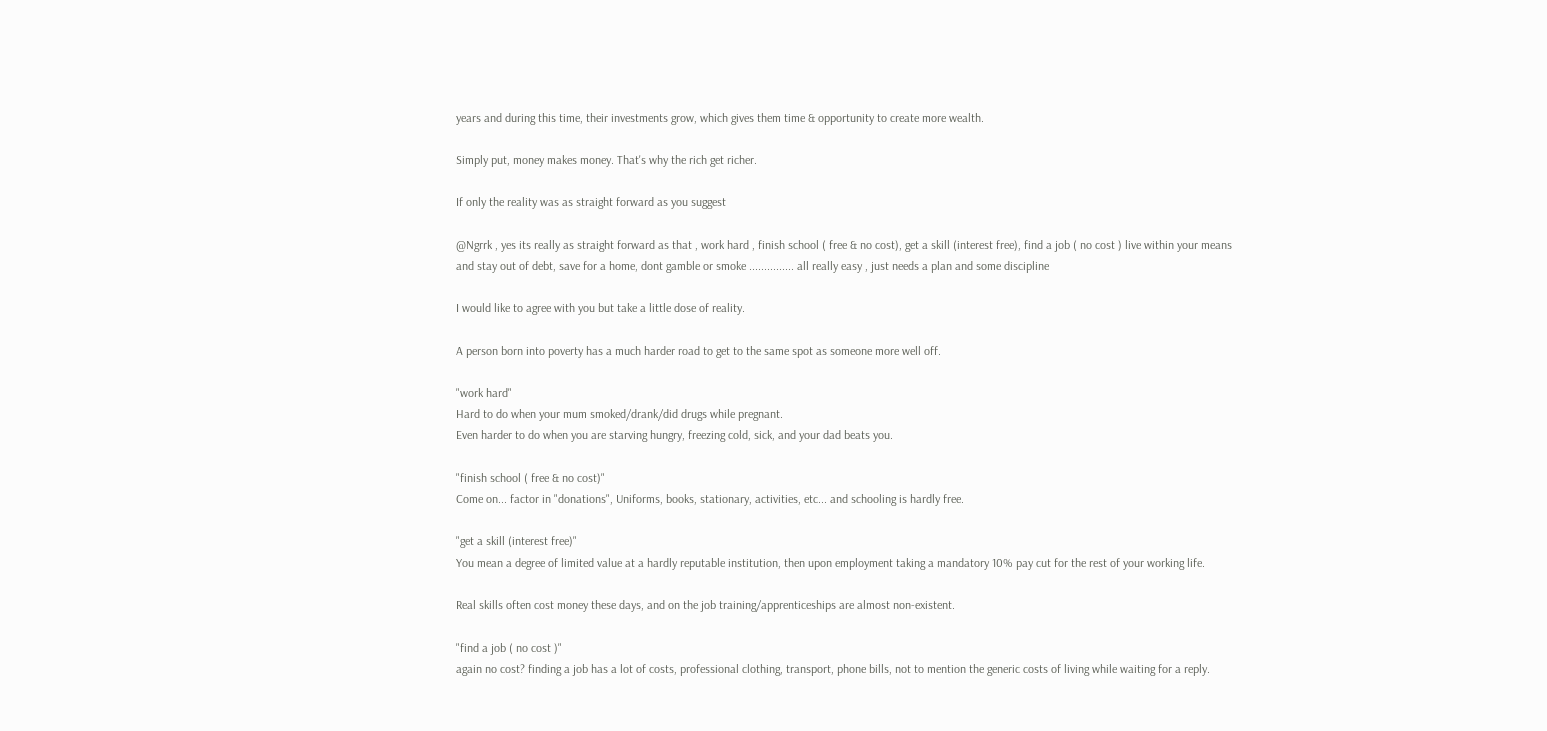years and during this time, their investments grow, which gives them time & opportunity to create more wealth.

Simply put, money makes money. That's why the rich get richer.

If only the reality was as straight forward as you suggest

@Ngrrk , yes its really as straight forward as that , work hard , finish school ( free & no cost), get a skill (interest free), find a job ( no cost ) live within your means and stay out of debt, save for a home, dont gamble or smoke ............... all really easy , just needs a plan and some discipline

I would like to agree with you but take a little dose of reality.

A person born into poverty has a much harder road to get to the same spot as someone more well off.

"work hard"
Hard to do when your mum smoked/drank/did drugs while pregnant.
Even harder to do when you are starving hungry, freezing cold, sick, and your dad beats you.

"finish school ( free & no cost)"
Come on... factor in "donations", Uniforms, books, stationary, activities, etc... and schooling is hardly free.

"get a skill (interest free)"
You mean a degree of limited value at a hardly reputable institution, then upon employment taking a mandatory 10% pay cut for the rest of your working life.

Real skills often cost money these days, and on the job training/apprenticeships are almost non-existent.

"find a job ( no cost )"
again no cost? finding a job has a lot of costs, professional clothing, transport, phone bills, not to mention the generic costs of living while waiting for a reply.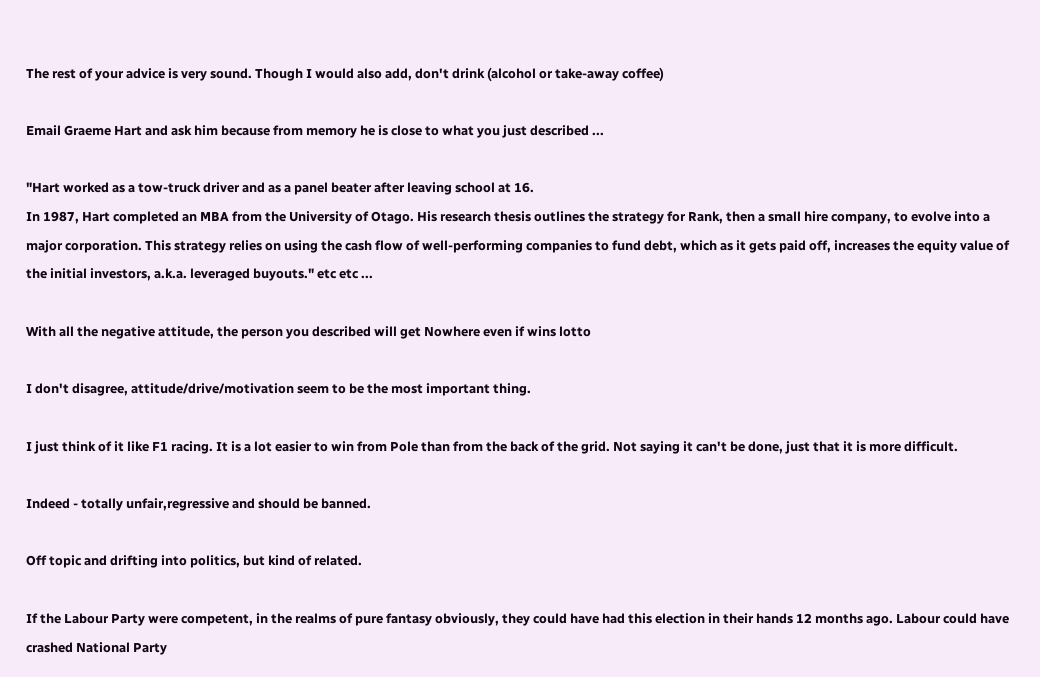The rest of your advice is very sound. Though I would also add, don't drink (alcohol or take-away coffee)

Email Graeme Hart and ask him because from memory he is close to what you just described ...

"Hart worked as a tow-truck driver and as a panel beater after leaving school at 16.
In 1987, Hart completed an MBA from the University of Otago. His research thesis outlines the strategy for Rank, then a small hire company, to evolve into a major corporation. This strategy relies on using the cash flow of well-performing companies to fund debt, which as it gets paid off, increases the equity value of the initial investors, a.k.a. leveraged buyouts." etc etc ...

With all the negative attitude, the person you described will get Nowhere even if wins lotto

I don't disagree, attitude/drive/motivation seem to be the most important thing.

I just think of it like F1 racing. It is a lot easier to win from Pole than from the back of the grid. Not saying it can't be done, just that it is more difficult.

Indeed - totally unfair,regressive and should be banned.

Off topic and drifting into politics, but kind of related.

If the Labour Party were competent, in the realms of pure fantasy obviously, they could have had this election in their hands 12 months ago. Labour could have crashed National Party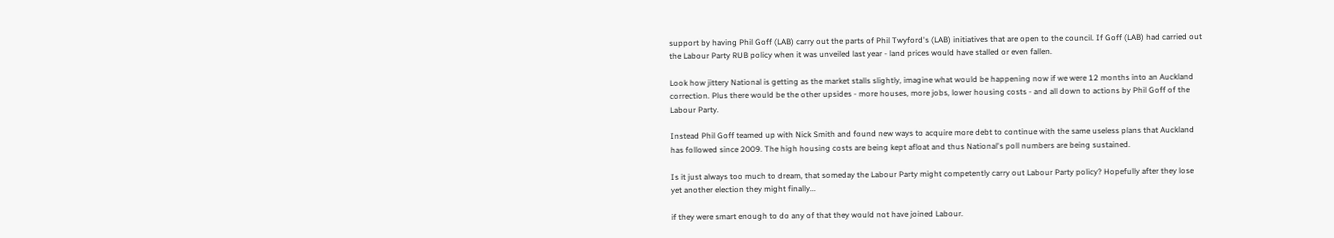support by having Phil Goff (LAB) carry out the parts of Phil Twyford's (LAB) initiatives that are open to the council. If Goff (LAB) had carried out the Labour Party RUB policy when it was unveiled last year - land prices would have stalled or even fallen.

Look how jittery National is getting as the market stalls slightly, imagine what would be happening now if we were 12 months into an Auckland correction. Plus there would be the other upsides - more houses, more jobs, lower housing costs - and all down to actions by Phil Goff of the Labour Party.

Instead Phil Goff teamed up with Nick Smith and found new ways to acquire more debt to continue with the same useless plans that Auckland has followed since 2009. The high housing costs are being kept afloat and thus National's poll numbers are being sustained.

Is it just always too much to dream, that someday the Labour Party might competently carry out Labour Party policy? Hopefully after they lose yet another election they might finally...

if they were smart enough to do any of that they would not have joined Labour.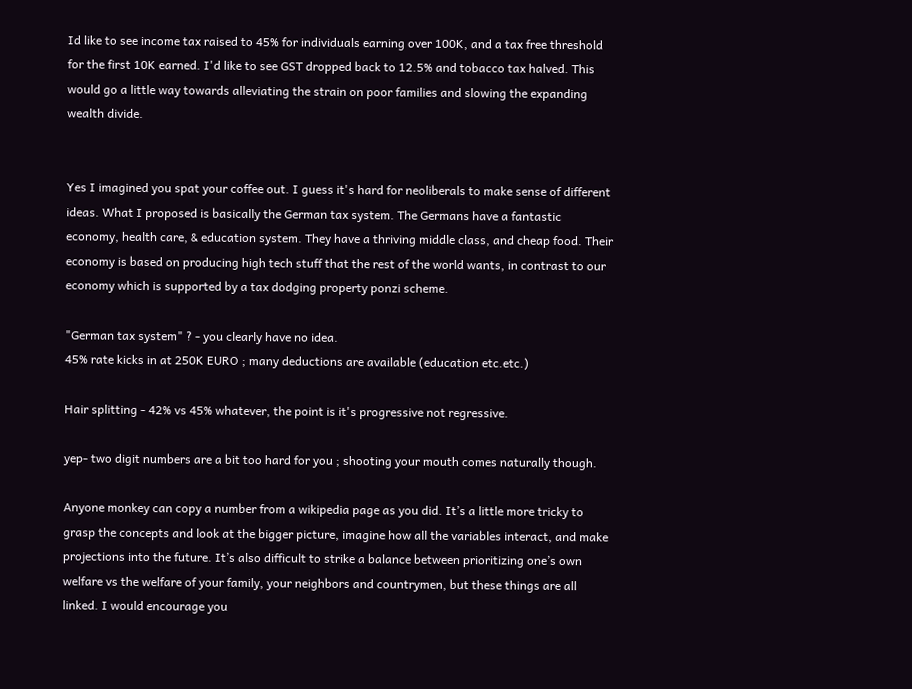Id like to see income tax raised to 45% for individuals earning over 100K, and a tax free threshold for the first 10K earned. I'd like to see GST dropped back to 12.5% and tobacco tax halved. This would go a little way towards alleviating the strain on poor families and slowing the expanding wealth divide.


Yes I imagined you spat your coffee out. I guess it's hard for neoliberals to make sense of different ideas. What I proposed is basically the German tax system. The Germans have a fantastic economy, health care, & education system. They have a thriving middle class, and cheap food. Their economy is based on producing high tech stuff that the rest of the world wants, in contrast to our economy which is supported by a tax dodging property ponzi scheme.

"German tax system" ? - you clearly have no idea.
45% rate kicks in at 250K EURO ; many deductions are available (education etc.etc.)

Hair splitting - 42% vs 45% whatever, the point is it's progressive not regressive.

yep- two digit numbers are a bit too hard for you ; shooting your mouth comes naturally though.

Anyone monkey can copy a number from a wikipedia page as you did. It’s a little more tricky to grasp the concepts and look at the bigger picture, imagine how all the variables interact, and make projections into the future. It’s also difficult to strike a balance between prioritizing one’s own welfare vs the welfare of your family, your neighbors and countrymen, but these things are all linked. I would encourage you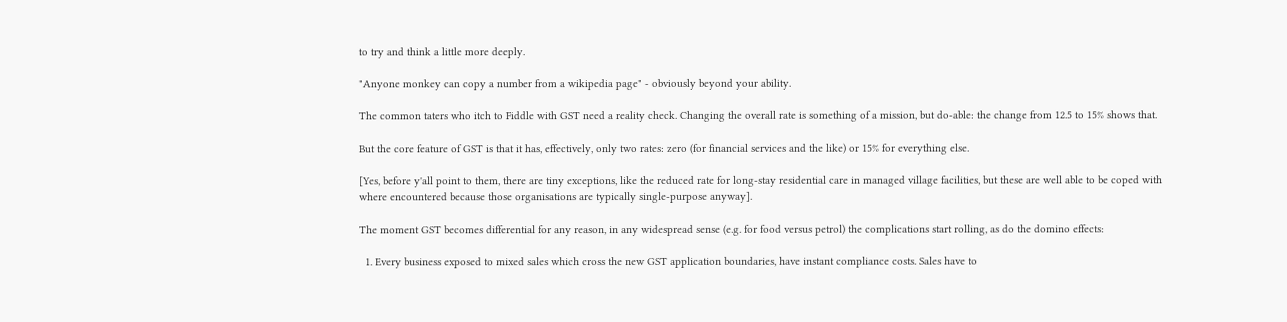to try and think a little more deeply.

"Anyone monkey can copy a number from a wikipedia page" - obviously beyond your ability.

The common taters who itch to Fiddle with GST need a reality check. Changing the overall rate is something of a mission, but do-able: the change from 12.5 to 15% shows that.

But the core feature of GST is that it has, effectively, only two rates: zero (for financial services and the like) or 15% for everything else.

[Yes, before y'all point to them, there are tiny exceptions, like the reduced rate for long-stay residential care in managed village facilities, but these are well able to be coped with where encountered because those organisations are typically single-purpose anyway].

The moment GST becomes differential for any reason, in any widespread sense (e.g. for food versus petrol) the complications start rolling, as do the domino effects:

  1. Every business exposed to mixed sales which cross the new GST application boundaries, have instant compliance costs. Sales have to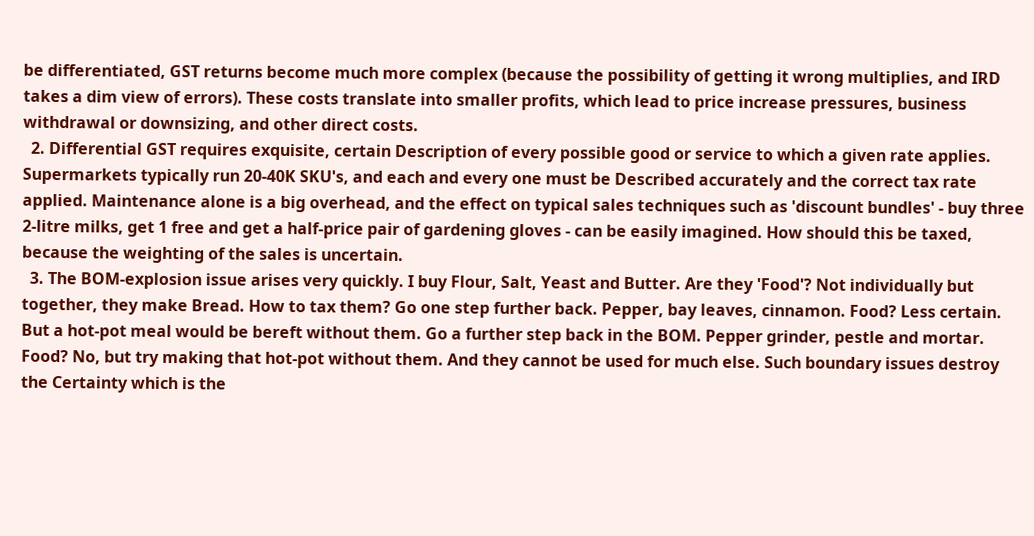be differentiated, GST returns become much more complex (because the possibility of getting it wrong multiplies, and IRD takes a dim view of errors). These costs translate into smaller profits, which lead to price increase pressures, business withdrawal or downsizing, and other direct costs.
  2. Differential GST requires exquisite, certain Description of every possible good or service to which a given rate applies. Supermarkets typically run 20-40K SKU's, and each and every one must be Described accurately and the correct tax rate applied. Maintenance alone is a big overhead, and the effect on typical sales techniques such as 'discount bundles' - buy three 2-litre milks, get 1 free and get a half-price pair of gardening gloves - can be easily imagined. How should this be taxed, because the weighting of the sales is uncertain.
  3. The BOM-explosion issue arises very quickly. I buy Flour, Salt, Yeast and Butter. Are they 'Food'? Not individually but together, they make Bread. How to tax them? Go one step further back. Pepper, bay leaves, cinnamon. Food? Less certain. But a hot-pot meal would be bereft without them. Go a further step back in the BOM. Pepper grinder, pestle and mortar. Food? No, but try making that hot-pot without them. And they cannot be used for much else. Such boundary issues destroy the Certainty which is the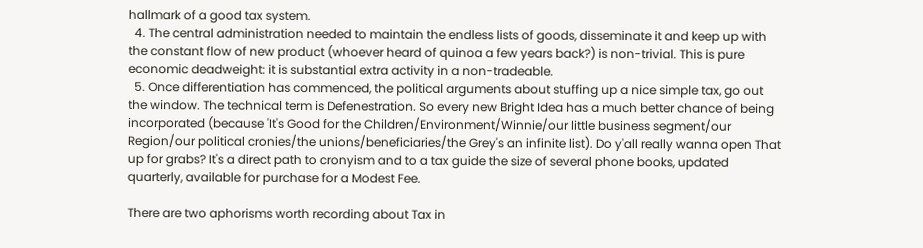hallmark of a good tax system.
  4. The central administration needed to maintain the endless lists of goods, disseminate it and keep up with the constant flow of new product (whoever heard of quinoa a few years back?) is non-trivial. This is pure economic deadweight: it is substantial extra activity in a non-tradeable.
  5. Once differentiation has commenced, the political arguments about stuffing up a nice simple tax, go out the window. The technical term is Defenestration. So every new Bright Idea has a much better chance of being incorporated (because 'It's Good for the Children/Environment/Winnie/our little business segment/our Region/our political cronies/the unions/beneficiaries/the Grey's an infinite list). Do y'all really wanna open That up for grabs? It's a direct path to cronyism and to a tax guide the size of several phone books, updated quarterly, available for purchase for a Modest Fee.

There are two aphorisms worth recording about Tax in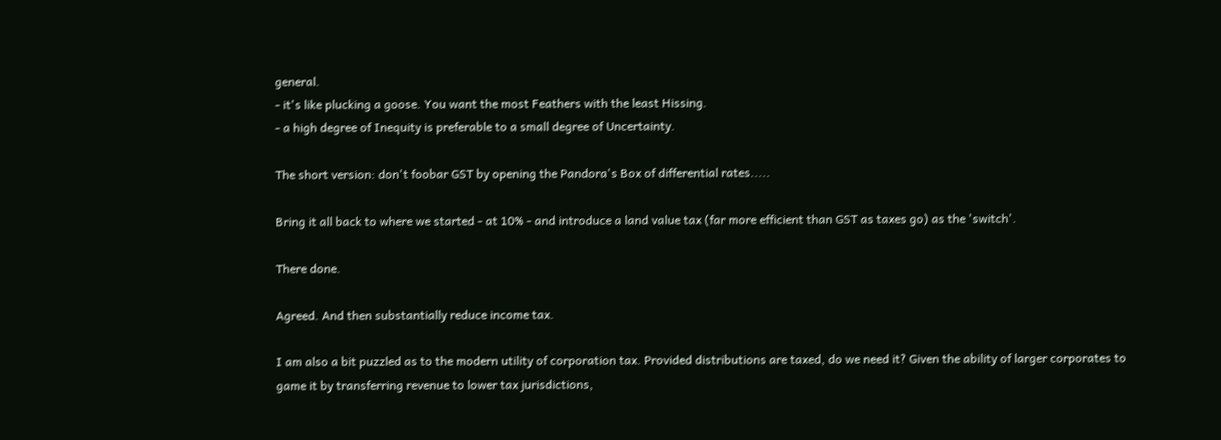general.
- it's like plucking a goose. You want the most Feathers with the least Hissing.
- a high degree of Inequity is preferable to a small degree of Uncertainty.

The short version: don't foobar GST by opening the Pandora's Box of differential rates.....

Bring it all back to where we started - at 10% - and introduce a land value tax (far more efficient than GST as taxes go) as the 'switch'.

There done.

Agreed. And then substantially reduce income tax.

I am also a bit puzzled as to the modern utility of corporation tax. Provided distributions are taxed, do we need it? Given the ability of larger corporates to game it by transferring revenue to lower tax jurisdictions,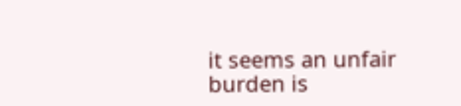it seems an unfair burden is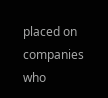placed on companies who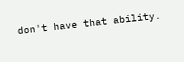don't have that ability.